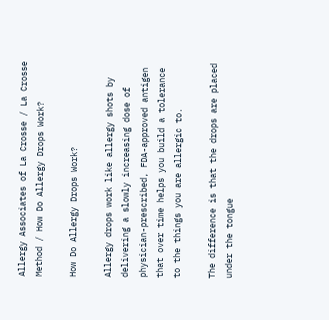Allergy Associates of La Crosse / La Crosse Method / How Do Allergy Drops Work?

How Do Allergy Drops Work?

Allergy drops work like allergy shots by delivering a slowly increasing dose of physician-prescribed, FDA-approved antigen that over time helps you build a tolerance to the things you are allergic to.

The difference is that the drops are placed under the tongue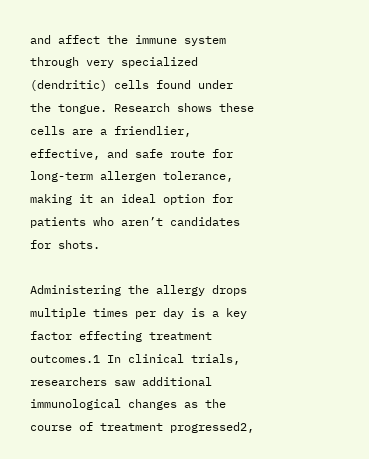and affect the immune system through very specialized (dendritic) cells found under the tongue. Research shows these cells are a friendlier, effective, and safe route for long-term allergen tolerance, making it an ideal option for patients who aren’t candidates for shots.

Administering the allergy drops multiple times per day is a key factor effecting treatment outcomes.1 In clinical trials, researchers saw additional immunological changes as the course of treatment progressed2,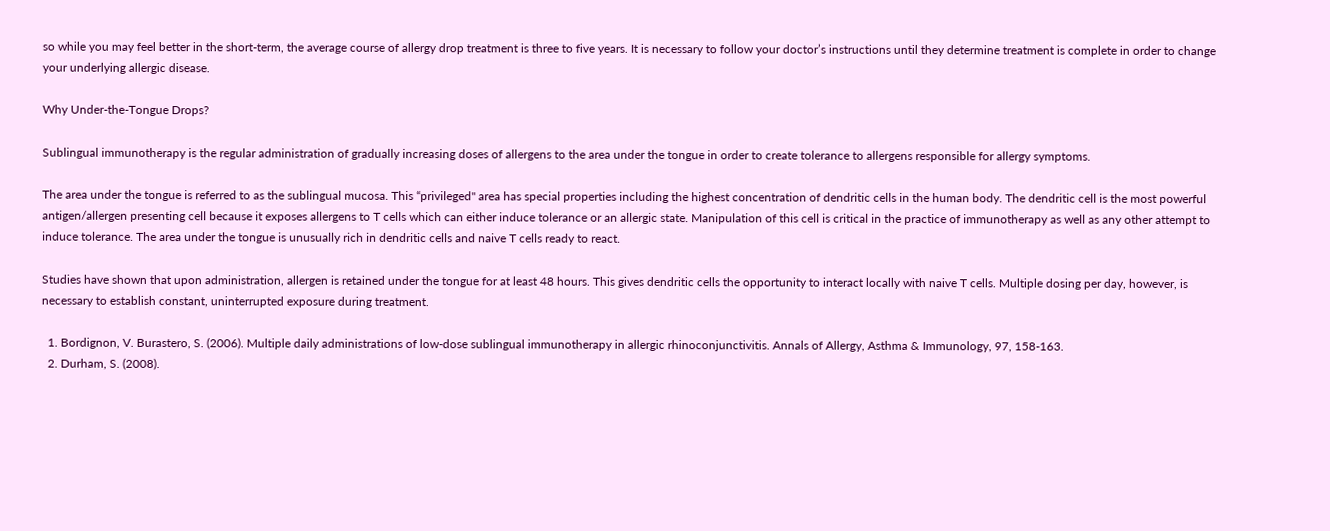so while you may feel better in the short-term, the average course of allergy drop treatment is three to five years. It is necessary to follow your doctor’s instructions until they determine treatment is complete in order to change your underlying allergic disease.

Why Under-the-Tongue Drops?

Sublingual immunotherapy is the regular administration of gradually increasing doses of allergens to the area under the tongue in order to create tolerance to allergens responsible for allergy symptoms.

The area under the tongue is referred to as the sublingual mucosa. This “privileged" area has special properties including the highest concentration of dendritic cells in the human body. The dendritic cell is the most powerful antigen/allergen presenting cell because it exposes allergens to T cells which can either induce tolerance or an allergic state. Manipulation of this cell is critical in the practice of immunotherapy as well as any other attempt to induce tolerance. The area under the tongue is unusually rich in dendritic cells and naive T cells ready to react.

Studies have shown that upon administration, allergen is retained under the tongue for at least 48 hours. This gives dendritic cells the opportunity to interact locally with naive T cells. Multiple dosing per day, however, is necessary to establish constant, uninterrupted exposure during treatment.

  1. Bordignon, V. Burastero, S. (2006). Multiple daily administrations of low-dose sublingual immunotherapy in allergic rhinoconjunctivitis. Annals of Allergy, Asthma & Immunology, 97, 158-163.
  2. Durham, S. (2008).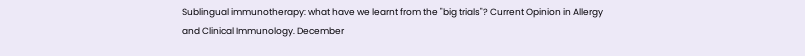Sublingual immunotherapy: what have we learnt from the "big trials"? Current Opinion in Allergy and Clinical Immunology. December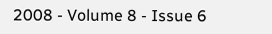2008 - Volume 8 - Issue 6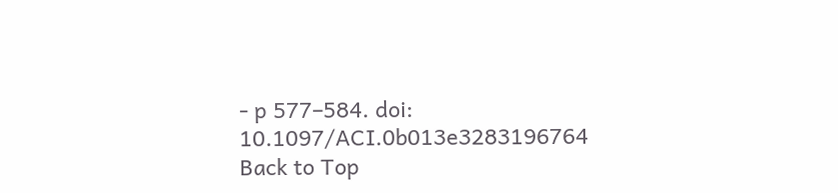- p 577–584. doi: 10.1097/ACI.0b013e3283196764
Back to Top